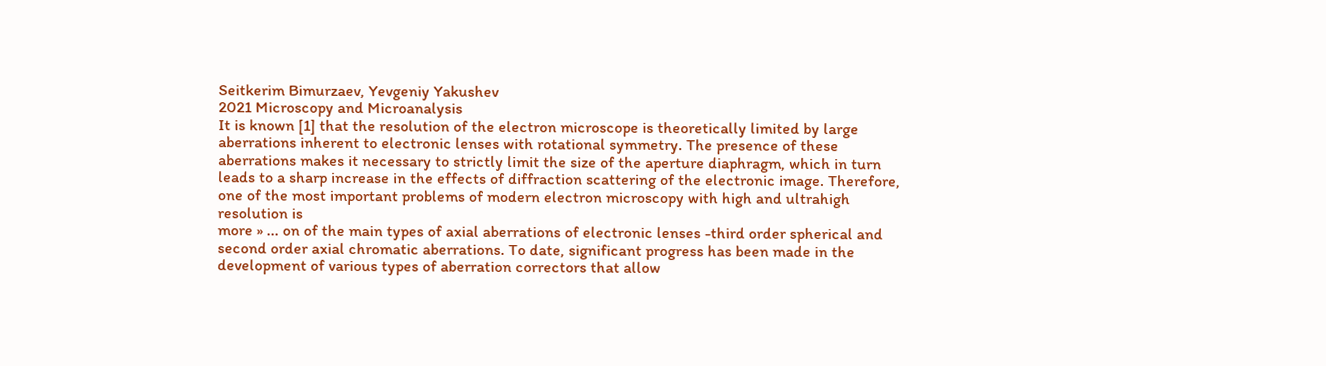Seitkerim Bimurzaev, Yevgeniy Yakushev
2021 Microscopy and Microanalysis
It is known [1] that the resolution of the electron microscope is theoretically limited by large aberrations inherent to electronic lenses with rotational symmetry. The presence of these aberrations makes it necessary to strictly limit the size of the aperture diaphragm, which in turn leads to a sharp increase in the effects of diffraction scattering of the electronic image. Therefore, one of the most important problems of modern electron microscopy with high and ultrahigh resolution is
more » ... on of the main types of axial aberrations of electronic lenses -third order spherical and second order axial chromatic aberrations. To date, significant progress has been made in the development of various types of aberration correctors that allow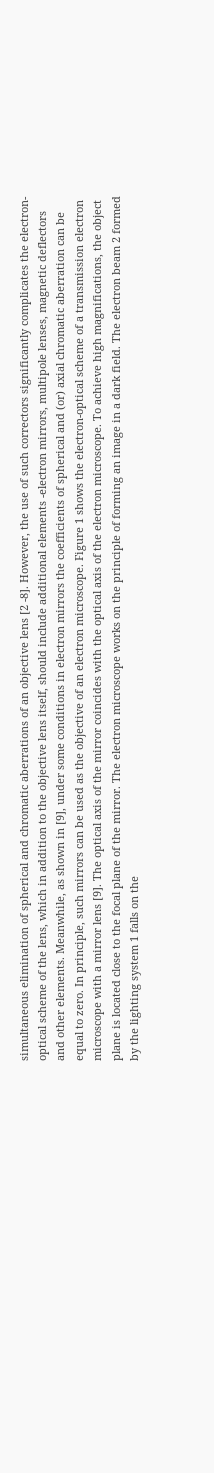simultaneous elimination of spherical and chromatic aberrations of an objective lens [2 -8]. However, the use of such correctors significantly complicates the electron-optical scheme of the lens, which in addition to the objective lens itself, should include additional elements -electron mirrors, multipole lenses, magnetic deflectors and other elements. Meanwhile, as shown in [9], under some conditions in electron mirrors the coefficients of spherical and (or) axial chromatic aberration can be equal to zero. In principle, such mirrors can be used as the objective of an electron microscope. Figure 1 shows the electron-optical scheme of a transmission electron microscope with a mirror lens [9]. The optical axis of the mirror coincides with the optical axis of the electron microscope. To achieve high magnifications, the object plane is located close to the focal plane of the mirror. The electron microscope works on the principle of forming an image in a dark field. The electron beam 2 formed by the lighting system 1 falls on the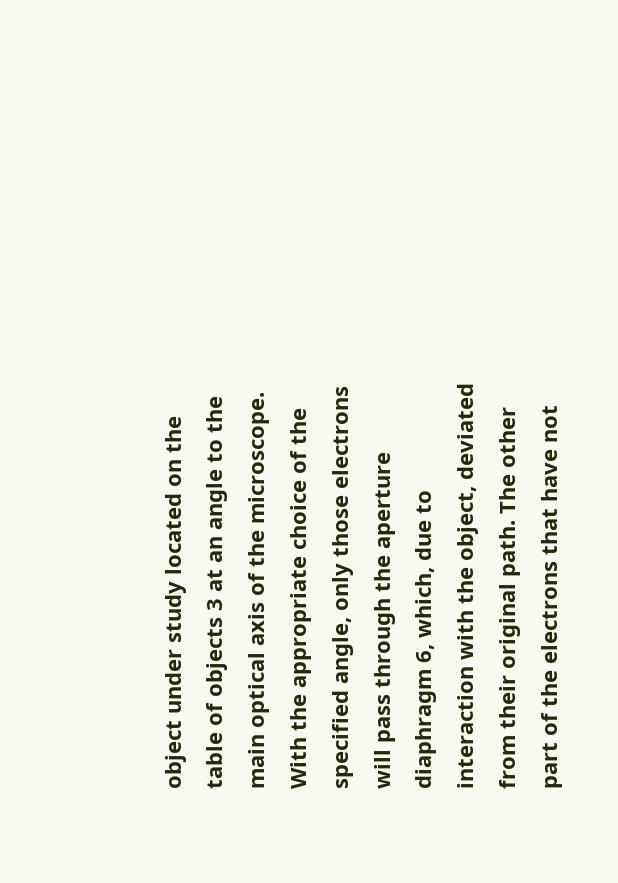object under study located on the table of objects 3 at an angle to the main optical axis of the microscope. With the appropriate choice of the specified angle, only those electrons will pass through the aperture diaphragm 6, which, due to interaction with the object, deviated from their original path. The other part of the electrons that have not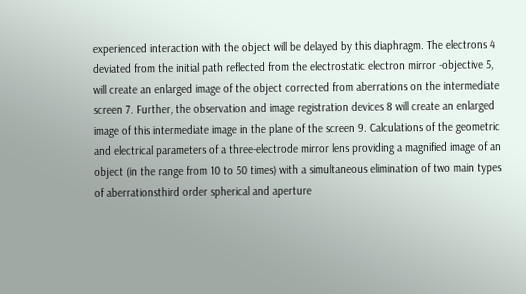experienced interaction with the object will be delayed by this diaphragm. The electrons 4 deviated from the initial path reflected from the electrostatic electron mirror -objective 5, will create an enlarged image of the object corrected from aberrations on the intermediate screen 7. Further, the observation and image registration devices 8 will create an enlarged image of this intermediate image in the plane of the screen 9. Calculations of the geometric and electrical parameters of a three-electrode mirror lens providing a magnified image of an object (in the range from 10 to 50 times) with a simultaneous elimination of two main types of aberrationsthird order spherical and aperture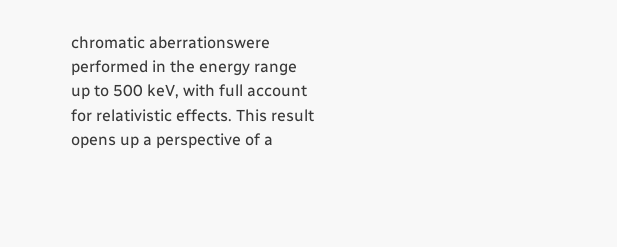chromatic aberrationswere performed in the energy range up to 500 keV, with full account for relativistic effects. This result opens up a perspective of a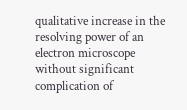qualitative increase in the resolving power of an electron microscope without significant complication of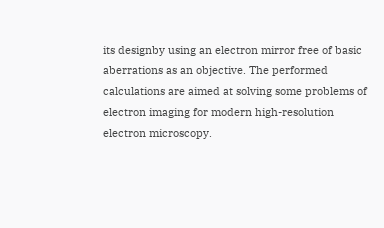its designby using an electron mirror free of basic aberrations as an objective. The performed calculations are aimed at solving some problems of electron imaging for modern high-resolution electron microscopy.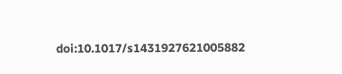doi:10.1017/s1431927621005882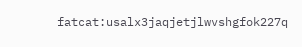fatcat:usalx3jaqjetjlwvshgfok227q